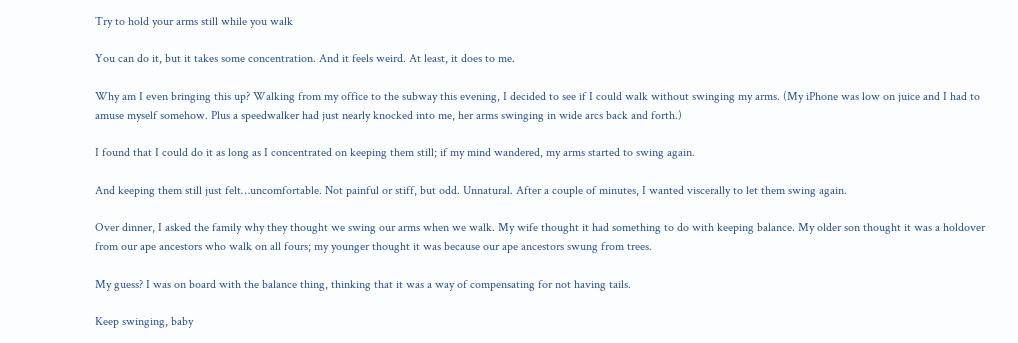Try to hold your arms still while you walk

You can do it, but it takes some concentration. And it feels weird. At least, it does to me.

Why am I even bringing this up? Walking from my office to the subway this evening, I decided to see if I could walk without swinging my arms. (My iPhone was low on juice and I had to amuse myself somehow. Plus a speedwalker had just nearly knocked into me, her arms swinging in wide arcs back and forth.)

I found that I could do it as long as I concentrated on keeping them still; if my mind wandered, my arms started to swing again.

And keeping them still just felt…uncomfortable. Not painful or stiff, but odd. Unnatural. After a couple of minutes, I wanted viscerally to let them swing again.

Over dinner, I asked the family why they thought we swing our arms when we walk. My wife thought it had something to do with keeping balance. My older son thought it was a holdover from our ape ancestors who walk on all fours; my younger thought it was because our ape ancestors swung from trees.

My guess? I was on board with the balance thing, thinking that it was a way of compensating for not having tails.

Keep swinging, baby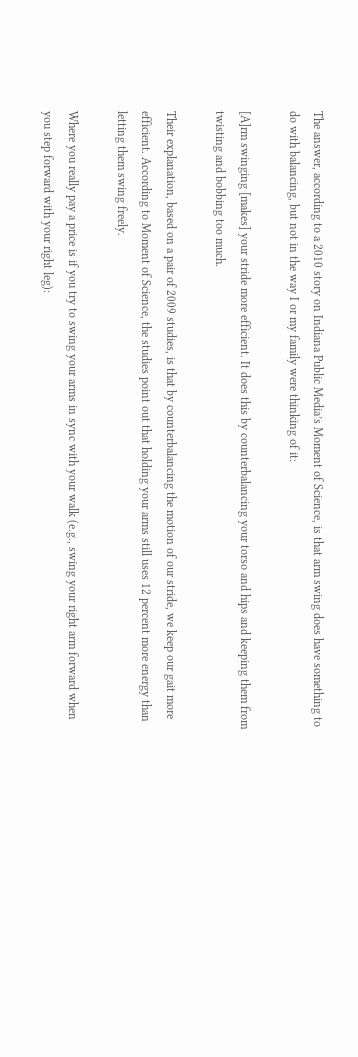The answer, according to a 2010 story on Indiana Public Media’s Moment of Science, is that arm swing does have something to do with balancing, but not in the way I or my family were thinking of it:

[A]rm swinging [makes] your stride more efficient. It does this by counterbalancing your torso and hips and keeping them from twisting and bobbing too much.

Their explanation, based on a pair of 2009 studies, is that by counterbalancing the motion of our stride, we keep our gait more efficient. According to Moment of Science, the studies point out that holding your arms still uses 12 percent more energy than letting them swing freely.

Where you really pay a price is if you try to swing your arms in sync with your walk (e.g., swing your right arm forward when you step forward with your right leg):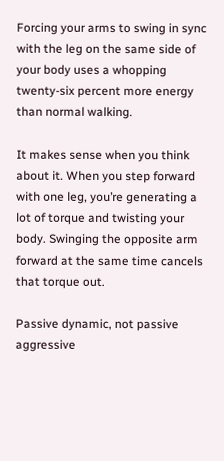Forcing your arms to swing in sync with the leg on the same side of your body uses a whopping twenty-six percent more energy than normal walking.

It makes sense when you think about it. When you step forward with one leg, you’re generating a lot of torque and twisting your body. Swinging the opposite arm forward at the same time cancels that torque out.

Passive dynamic, not passive aggressive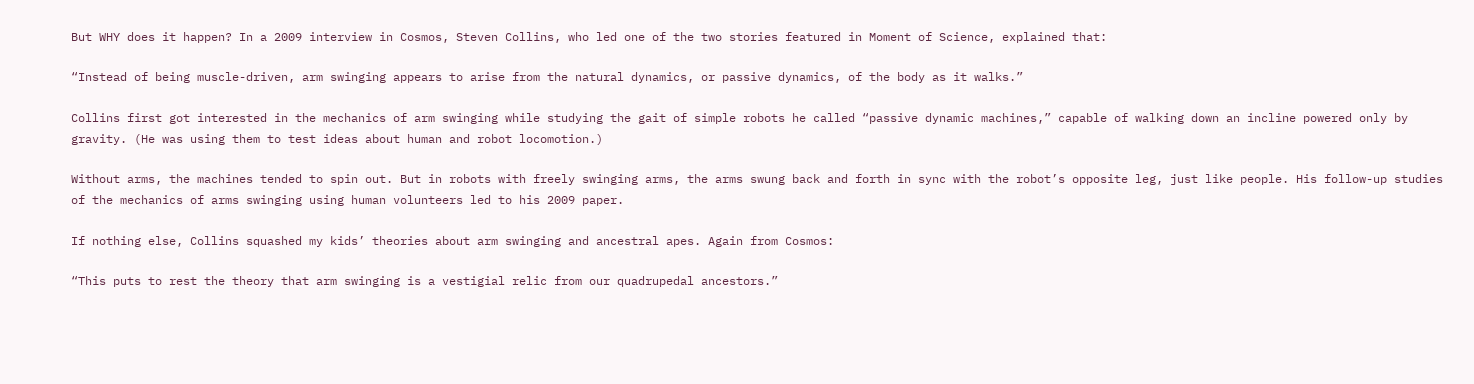But WHY does it happen? In a 2009 interview in Cosmos, Steven Collins, who led one of the two stories featured in Moment of Science, explained that:

“Instead of being muscle-driven, arm swinging appears to arise from the natural dynamics, or passive dynamics, of the body as it walks.”

Collins first got interested in the mechanics of arm swinging while studying the gait of simple robots he called “passive dynamic machines,” capable of walking down an incline powered only by gravity. (He was using them to test ideas about human and robot locomotion.)

Without arms, the machines tended to spin out. But in robots with freely swinging arms, the arms swung back and forth in sync with the robot’s opposite leg, just like people. His follow-up studies of the mechanics of arms swinging using human volunteers led to his 2009 paper.

If nothing else, Collins squashed my kids’ theories about arm swinging and ancestral apes. Again from Cosmos:

“This puts to rest the theory that arm swinging is a vestigial relic from our quadrupedal ancestors.”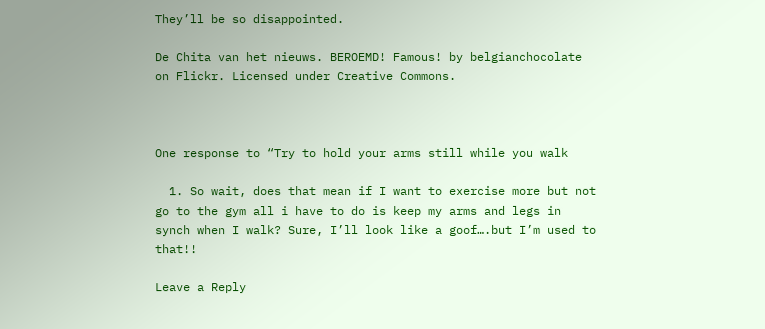They’ll be so disappointed.

De Chita van het nieuws. BEROEMD! Famous! by belgianchocolate on Flickr. Licensed under Creative Commons.



One response to “Try to hold your arms still while you walk

  1. So wait, does that mean if I want to exercise more but not go to the gym all i have to do is keep my arms and legs in synch when I walk? Sure, I’ll look like a goof….but I’m used to that!!

Leave a Reply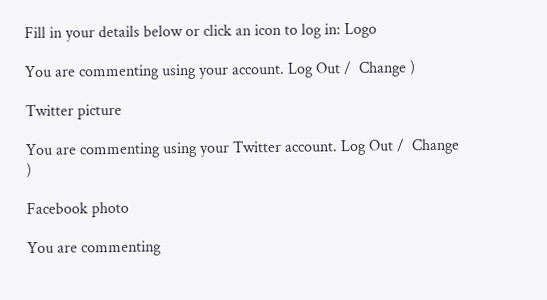Fill in your details below or click an icon to log in: Logo

You are commenting using your account. Log Out /  Change )

Twitter picture

You are commenting using your Twitter account. Log Out /  Change )

Facebook photo

You are commenting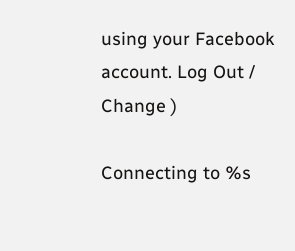using your Facebook account. Log Out /  Change )

Connecting to %s